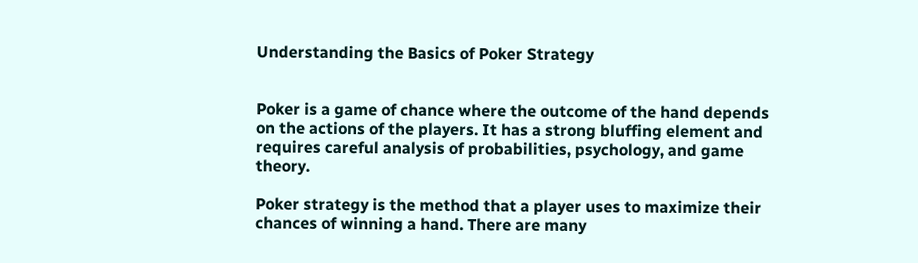Understanding the Basics of Poker Strategy


Poker is a game of chance where the outcome of the hand depends on the actions of the players. It has a strong bluffing element and requires careful analysis of probabilities, psychology, and game theory.

Poker strategy is the method that a player uses to maximize their chances of winning a hand. There are many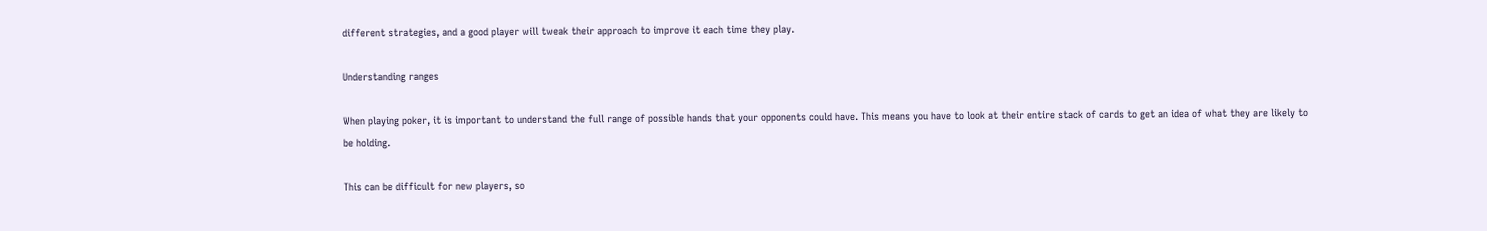different strategies, and a good player will tweak their approach to improve it each time they play.

Understanding ranges

When playing poker, it is important to understand the full range of possible hands that your opponents could have. This means you have to look at their entire stack of cards to get an idea of what they are likely to be holding.

This can be difficult for new players, so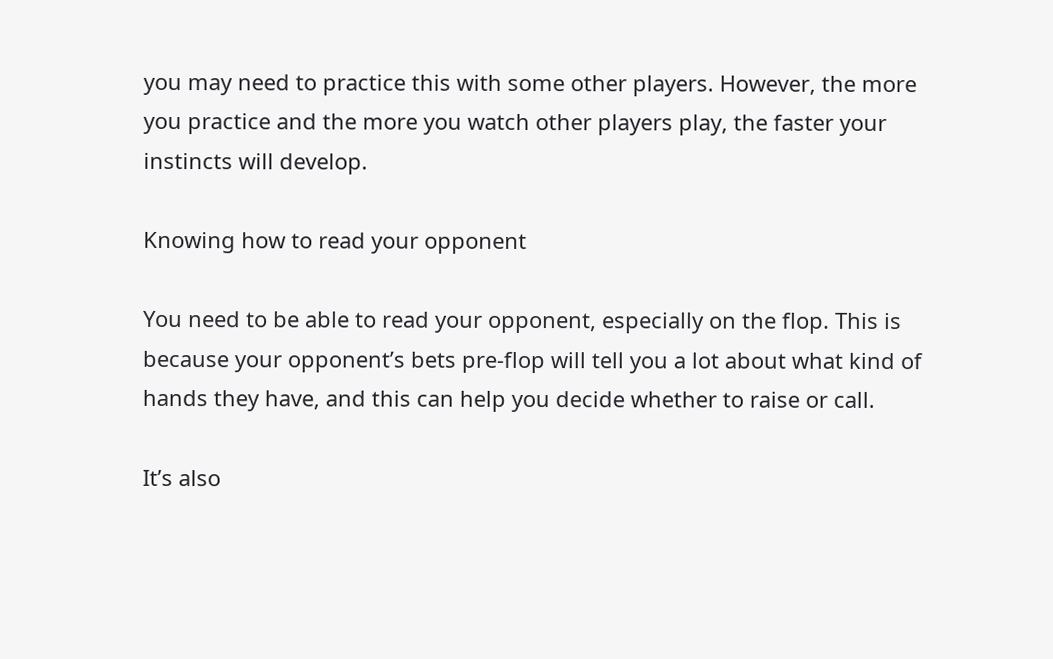you may need to practice this with some other players. However, the more you practice and the more you watch other players play, the faster your instincts will develop.

Knowing how to read your opponent

You need to be able to read your opponent, especially on the flop. This is because your opponent’s bets pre-flop will tell you a lot about what kind of hands they have, and this can help you decide whether to raise or call.

It’s also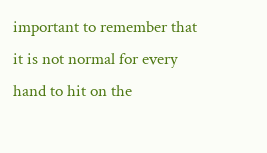important to remember that it is not normal for every hand to hit on the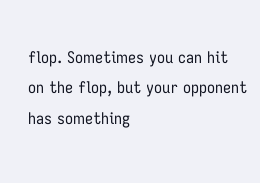flop. Sometimes you can hit on the flop, but your opponent has something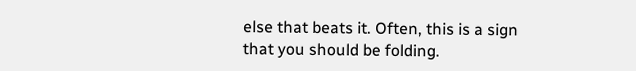else that beats it. Often, this is a sign that you should be folding.